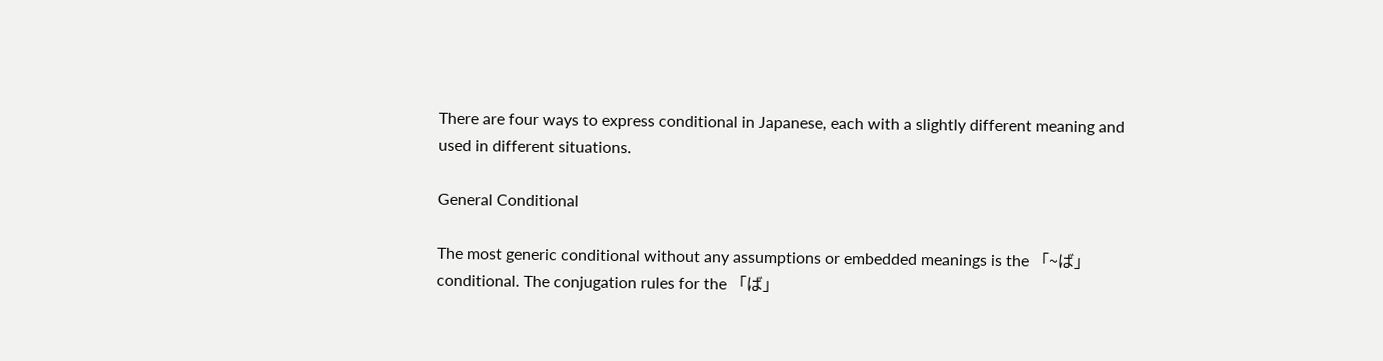There are four ways to express conditional in Japanese, each with a slightly different meaning and used in different situations.

General Conditional

The most generic conditional without any assumptions or embedded meanings is the 「~ば」 conditional. The conjugation rules for the 「ば」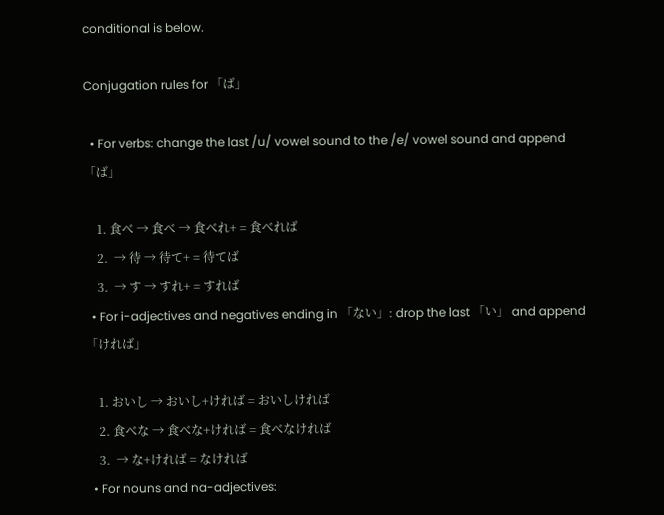conditional is below.

Conjugation rules for 「ば」

  • For verbs: change the last /u/ vowel sound to the /e/ vowel sound and append 「ば」

    1. 食べ → 食べ → 食べれ+ = 食べれば
    2.  → 待 → 待て+ = 待てば
    3.  → す → すれ+ = すれば
  • For i-adjectives and negatives ending in 「ない」: drop the last 「い」 and append 「ければ」

    1. おいし → おいし+ければ = おいしければ
    2. 食べな → 食べな+ければ = 食べなければ
    3.  → な+ければ = なければ
  • For nouns and na-adjectives: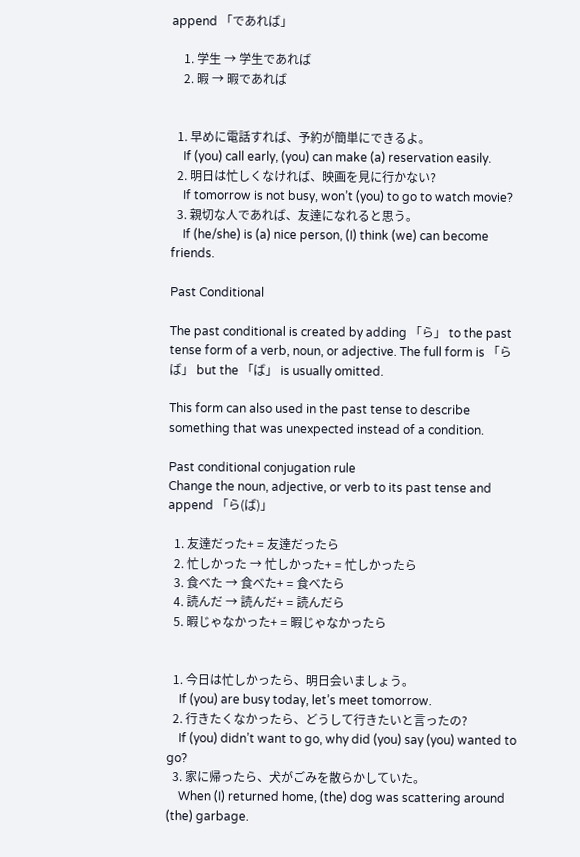append 「であれば」

    1. 学生 → 学生であれば
    2. 暇 → 暇であれば


  1. 早めに電話すれば、予約が簡単にできるよ。
    If (you) call early, (you) can make (a) reservation easily.
  2. 明日は忙しくなければ、映画を見に行かない?
    If tomorrow is not busy, won’t (you) to go to watch movie?
  3. 親切な人であれば、友達になれると思う。
    If (he/she) is (a) nice person, (I) think (we) can become friends.

Past Conditional

The past conditional is created by adding 「ら」 to the past tense form of a verb, noun, or adjective. The full form is 「らば」 but the 「ば」 is usually omitted.

This form can also used in the past tense to describe something that was unexpected instead of a condition.

Past conditional conjugation rule
Change the noun, adjective, or verb to its past tense and append 「ら(ば)」

  1. 友達だった+ = 友達だったら
  2. 忙しかった → 忙しかった+ = 忙しかったら
  3. 食べた → 食べた+ = 食べたら
  4. 読んだ → 読んだ+ = 読んだら
  5. 暇じゃなかった+ = 暇じゃなかったら


  1. 今日は忙しかったら、明日会いましょう。
    If (you) are busy today, let’s meet tomorrow.
  2. 行きたくなかったら、どうして行きたいと言ったの?
    If (you) didn’t want to go, why did (you) say (you) wanted to go?
  3. 家に帰ったら、犬がごみを散らかしていた。
    When (I) returned home, (the) dog was scattering around (the) garbage.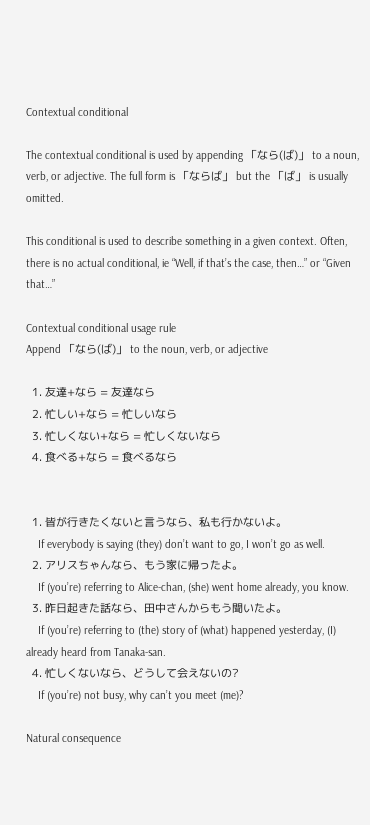Contextual conditional

The contextual conditional is used by appending 「なら(ば)」 to a noun, verb, or adjective. The full form is 「ならば」 but the 「ば」 is usually omitted.

This conditional is used to describe something in a given context. Often, there is no actual conditional, ie “Well, if that’s the case, then…” or “Given that…”

Contextual conditional usage rule
Append 「なら(ば)」 to the noun, verb, or adjective

  1. 友達+なら = 友達なら
  2. 忙しい+なら = 忙しいなら
  3. 忙しくない+なら = 忙しくないなら
  4. 食べる+なら = 食べるなら


  1. 皆が行きたくないと言うなら、私も行かないよ。
    If everybody is saying (they) don’t want to go, I won’t go as well.
  2. アリスちゃんなら、もう家に帰ったよ。
    If (you’re) referring to Alice-chan, (she) went home already, you know.
  3. 昨日起きた話なら、田中さんからもう聞いたよ。
    If (you’re) referring to (the) story of (what) happened yesterday, (I) already heard from Tanaka-san.
  4. 忙しくないなら、どうして会えないの?
    If (you’re) not busy, why can’t you meet (me)?

Natural consequence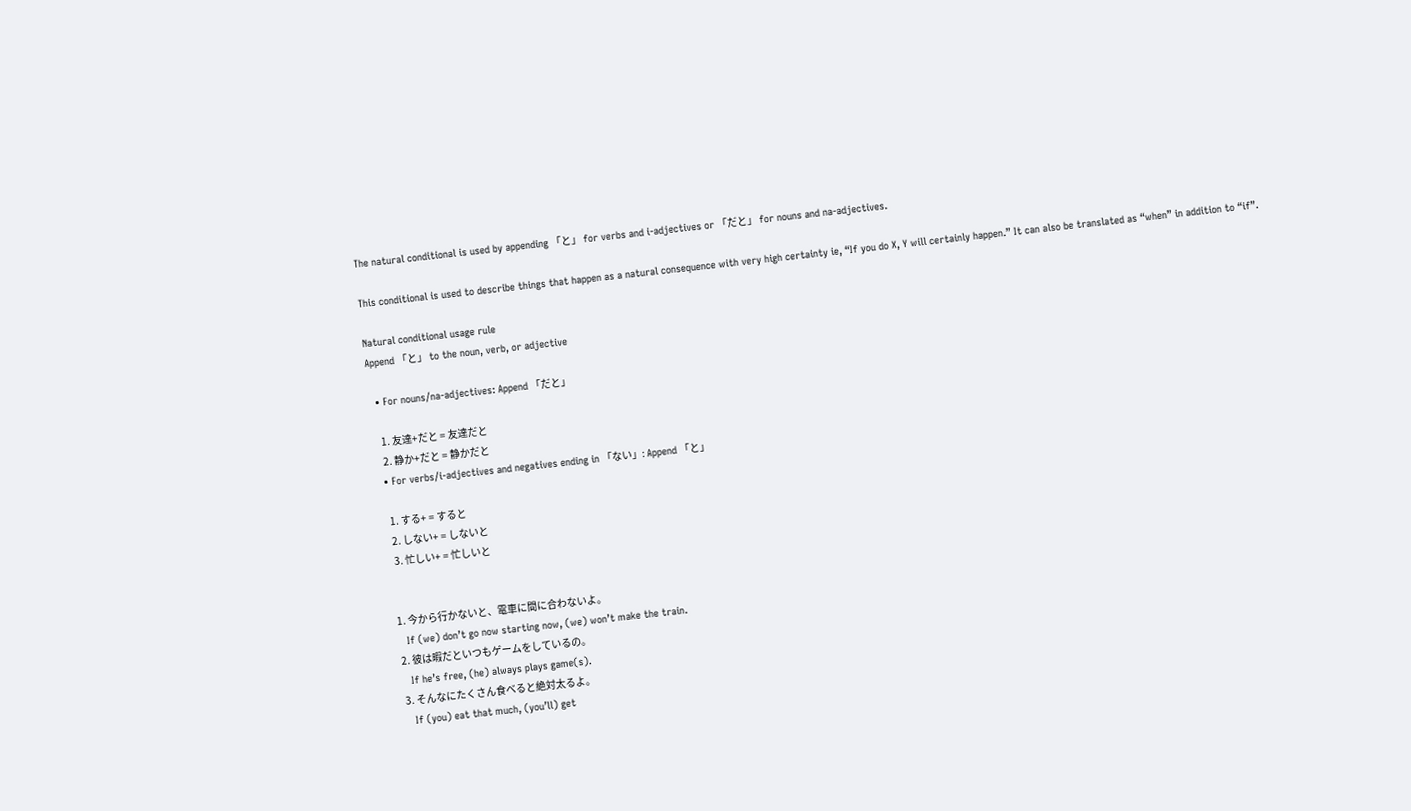The natural conditional is used by appending 「と」 for verbs and i-adjectives or 「だと」 for nouns and na-adjectives.

This conditional is used to describe things that happen as a natural consequence with very high certainty ie, “If you do X, Y will certainly happen.” It can also be translated as “when” in addition to “if”.

Natural conditional usage rule
Append 「と」 to the noun, verb, or adjective

  • For nouns/na-adjectives: Append 「だと」

    1. 友達+だと = 友達だと
    2. 静か+だと = 静かだと
  • For verbs/i-adjectives and negatives ending in 「ない」: Append 「と」

    1. する+ = すると
    2. しない+ = しないと
    3. 忙しい+ = 忙しいと


  1. 今から行かないと、電車に間に合わないよ。
    If (we) don’t go now starting now, (we) won’t make the train.
  2. 彼は暇だといつもゲームをしているの。
    If he’s free, (he) always plays game(s).
  3. そんなにたくさん食べると絶対太るよ。
    If (you) eat that much, (you’ll) get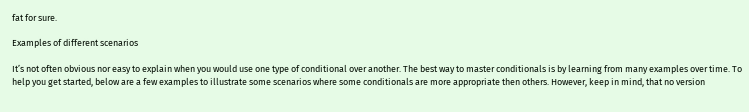fat for sure.

Examples of different scenarios

It’s not often obvious nor easy to explain when you would use one type of conditional over another. The best way to master conditionals is by learning from many examples over time. To help you get started, below are a few examples to illustrate some scenarios where some conditionals are more appropriate then others. However, keep in mind, that no version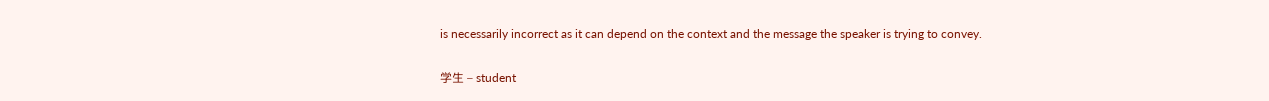is necessarily incorrect as it can depend on the context and the message the speaker is trying to convey.

学生 – student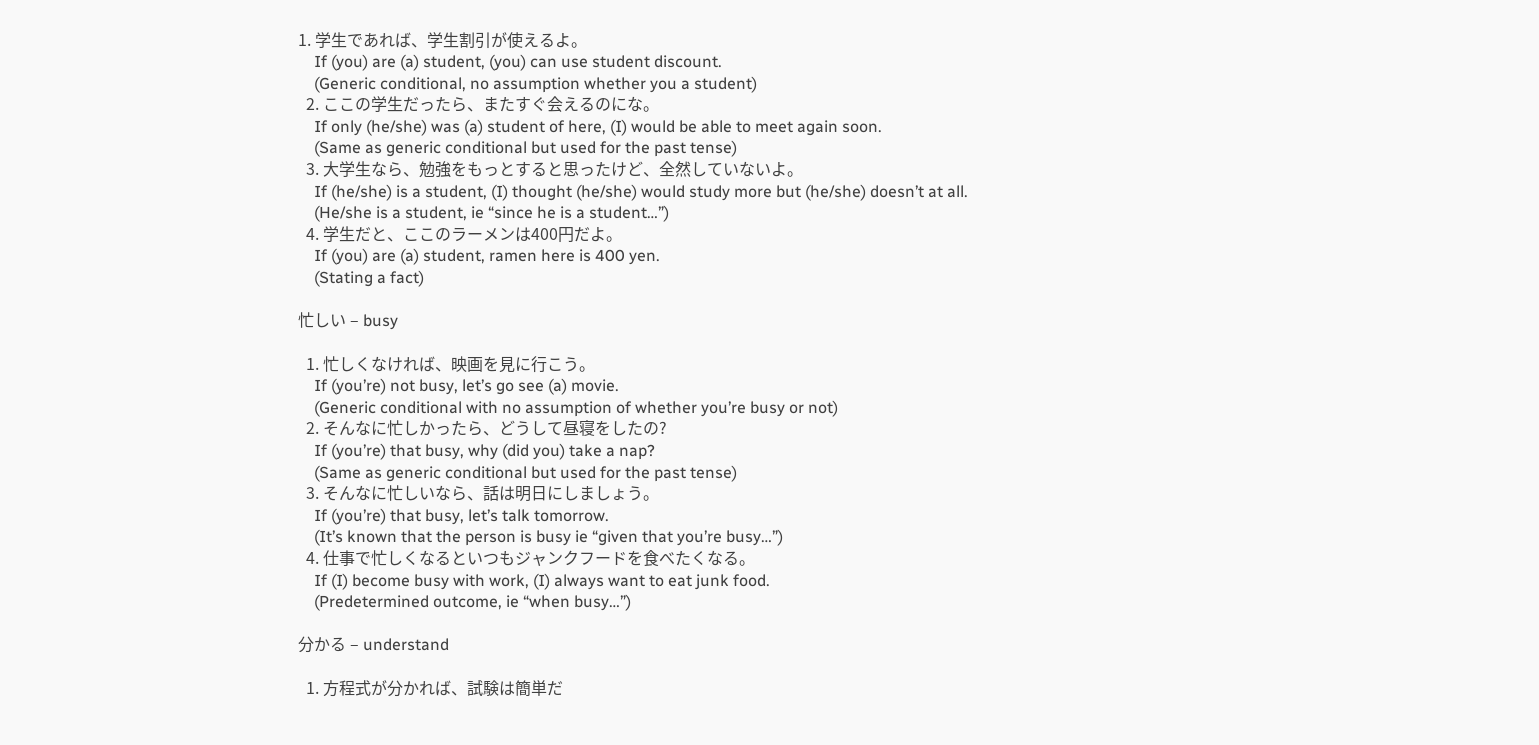1. 学生であれば、学生割引が使えるよ。
    If (you) are (a) student, (you) can use student discount.
    (Generic conditional, no assumption whether you a student)
  2. ここの学生だったら、またすぐ会えるのにな。
    If only (he/she) was (a) student of here, (I) would be able to meet again soon.
    (Same as generic conditional but used for the past tense)
  3. 大学生なら、勉強をもっとすると思ったけど、全然していないよ。
    If (he/she) is a student, (I) thought (he/she) would study more but (he/she) doesn’t at all.
    (He/she is a student, ie “since he is a student…”)
  4. 学生だと、ここのラーメンは400円だよ。
    If (you) are (a) student, ramen here is 400 yen.
    (Stating a fact)

忙しい – busy

  1. 忙しくなければ、映画を見に行こう。
    If (you’re) not busy, let’s go see (a) movie.
    (Generic conditional with no assumption of whether you’re busy or not)
  2. そんなに忙しかったら、どうして昼寝をしたの?
    If (you’re) that busy, why (did you) take a nap?
    (Same as generic conditional but used for the past tense)
  3. そんなに忙しいなら、話は明日にしましょう。
    If (you’re) that busy, let’s talk tomorrow.
    (It’s known that the person is busy ie “given that you’re busy…”)
  4. 仕事で忙しくなるといつもジャンクフードを食べたくなる。
    If (I) become busy with work, (I) always want to eat junk food.
    (Predetermined outcome, ie “when busy…”)

分かる – understand

  1. 方程式が分かれば、試験は簡単だ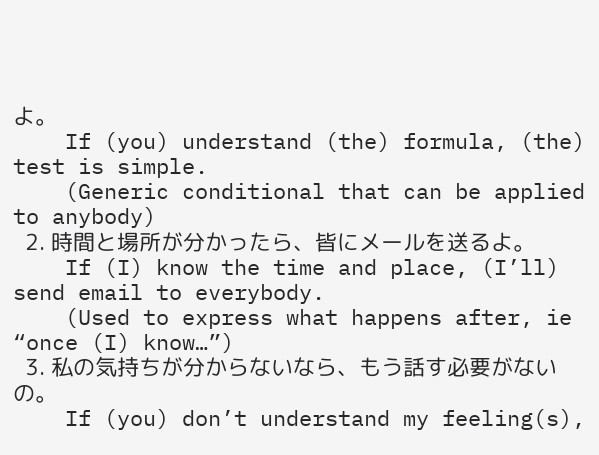よ。
    If (you) understand (the) formula, (the) test is simple.
    (Generic conditional that can be applied to anybody)
  2. 時間と場所が分かったら、皆にメールを送るよ。
    If (I) know the time and place, (I’ll) send email to everybody.
    (Used to express what happens after, ie “once (I) know…”)
  3. 私の気持ちが分からないなら、もう話す必要がないの。
    If (you) don’t understand my feeling(s),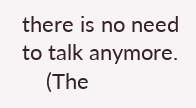there is no need to talk anymore.
    (The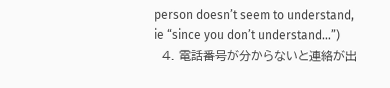person doesn’t seem to understand, ie “since you don’t understand…”)
  4. 電話番号が分からないと連絡が出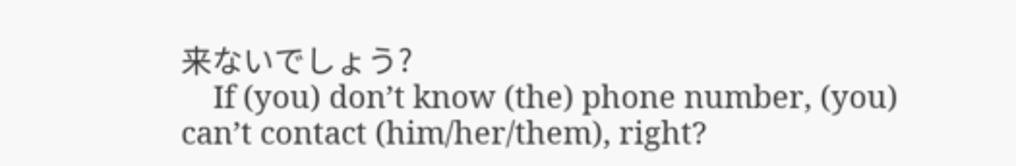来ないでしょう?
    If (you) don’t know (the) phone number, (you) can’t contact (him/her/them), right?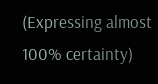(Expressing almost 100% certainty)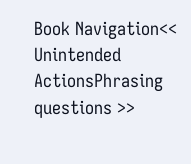Book Navigation<< Unintended ActionsPhrasing questions >>